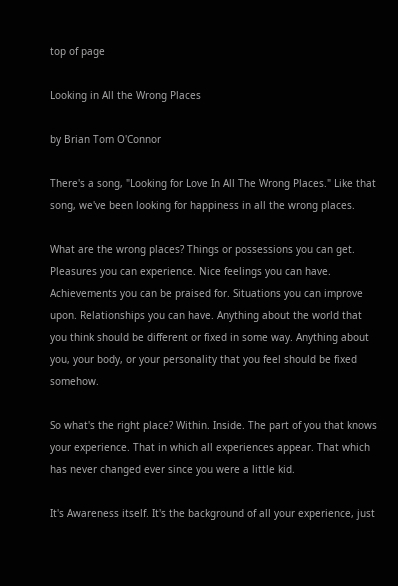top of page

Looking in All the Wrong Places

by Brian Tom O'Connor

There's a song, "Looking for Love In All The Wrong Places." Like that song, we've been looking for happiness in all the wrong places.

What are the wrong places? Things or possessions you can get. Pleasures you can experience. Nice feelings you can have. Achievements you can be praised for. Situations you can improve upon. Relationships you can have. Anything about the world that you think should be different or fixed in some way. Anything about you, your body, or your personality that you feel should be fixed somehow.

So what's the right place? Within. Inside. The part of you that knows your experience. That in which all experiences appear. That which has never changed ever since you were a little kid.

It's Awareness itself. It's the background of all your experience, just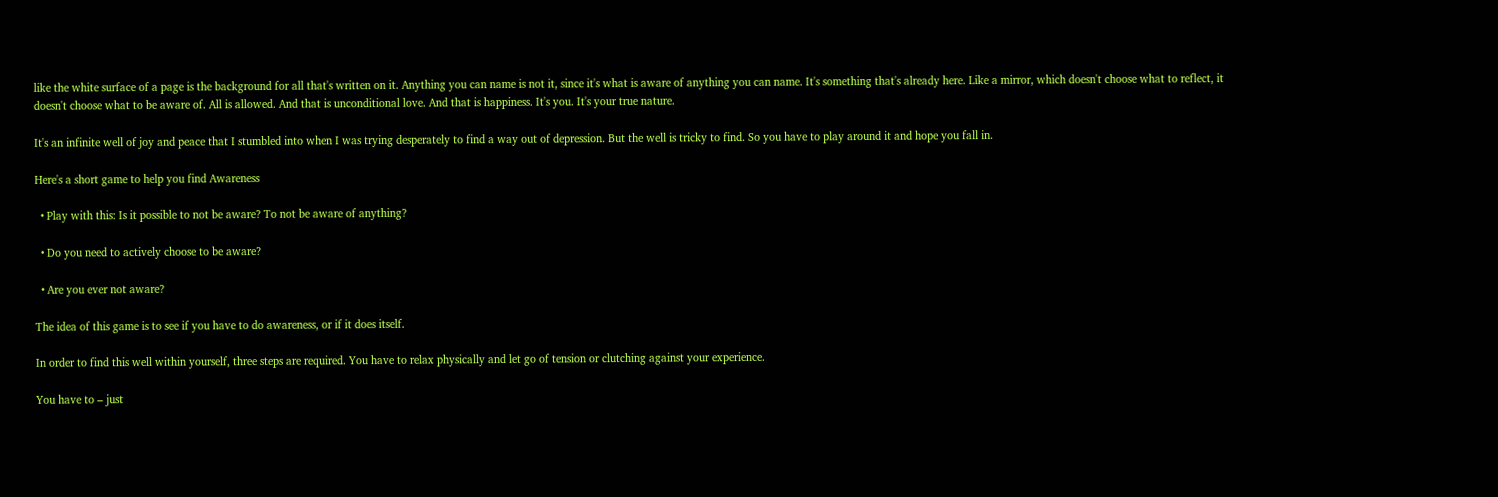like the white surface of a page is the background for all that's written on it. Anything you can name is not it, since it's what is aware of anything you can name. It's something that's already here. Like a mirror, which doesn't choose what to reflect, it doesn't choose what to be aware of. All is allowed. And that is unconditional love. And that is happiness. It's you. It's your true nature.

It's an infinite well of joy and peace that I stumbled into when I was trying desperately to find a way out of depression. But the well is tricky to find. So you have to play around it and hope you fall in.

Here's a short game to help you find Awareness

  • Play with this: Is it possible to not be aware? To not be aware of anything?

  • Do you need to actively choose to be aware?

  • Are you ever not aware?

The idea of this game is to see if you have to do awareness, or if it does itself.

In order to find this well within yourself, three steps are required. You have to relax physically and let go of tension or clutching against your experience.

You have to – just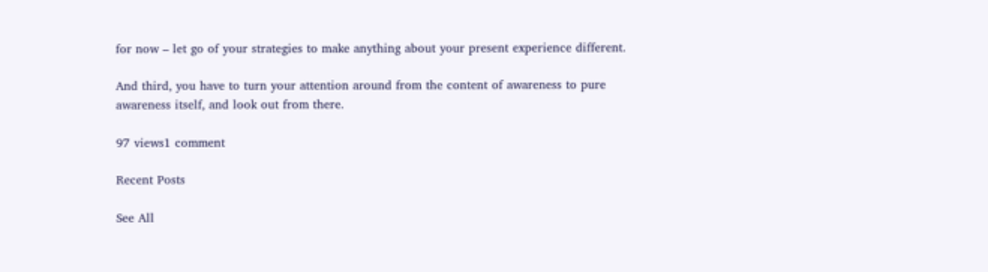for now – let go of your strategies to make anything about your present experience different.

And third, you have to turn your attention around from the content of awareness to pure awareness itself, and look out from there.

97 views1 comment

Recent Posts

See All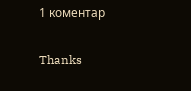1 коментар

Thanks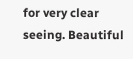for very clear seeing. Beautiful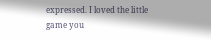expressed. I loved the little game you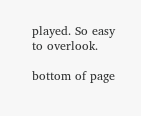played. So easy to overlook.

bottom of page